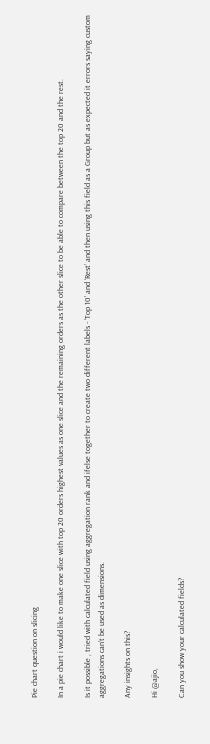Pie chart question on slicing

In a pie chart i would like to make one slice with top 20 orders highest values as one slice and the remaining orders as the other slice to be able to compare between the top 20 and the rest.

Is it possible , tried with calculated field using aggregation rank and ifelse together to create two different labels - ‘Top 10’ and ‘Rest’ and then using this field as a Group but as expected it errors saying custom aggregations can’t be used as dimensions.

Any insights on this?

Hi @ajio,

Can you show your calculated fields?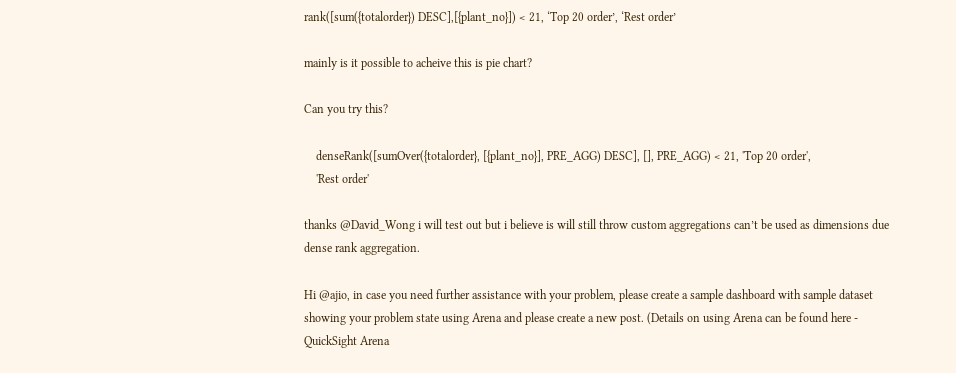rank([sum({totalorder}) DESC],[{plant_no}]) < 21, ‘Top 20 order’, ‘Rest order’

mainly is it possible to acheive this is pie chart?

Can you try this?

    denseRank([sumOver({totalorder}, [{plant_no}], PRE_AGG) DESC], [], PRE_AGG) < 21, 'Top 20 order',
    'Rest order'

thanks @David_Wong i will test out but i believe is will still throw custom aggregations can’t be used as dimensions due dense rank aggregation.

Hi @ajio, in case you need further assistance with your problem, please create a sample dashboard with sample dataset showing your problem state using Arena and please create a new post. (Details on using Arena can be found here - QuickSight Arena